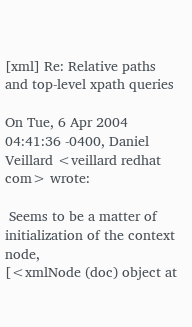[xml] Re: Relative paths and top-level xpath queries

On Tue, 6 Apr 2004 04:41:36 -0400, Daniel Veillard <veillard redhat com> wrote:

 Seems to be a matter of initialization of the context node,
[<xmlNode (doc) object at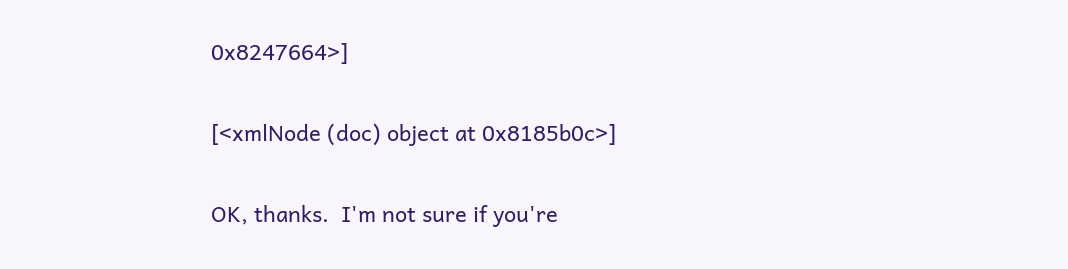0x8247664>]

[<xmlNode (doc) object at 0x8185b0c>]

OK, thanks.  I'm not sure if you're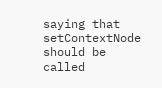saying that setContextNode should be called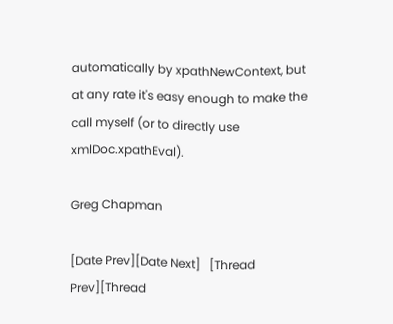automatically by xpathNewContext, but at any rate it's easy enough to make the
call myself (or to directly use xmlDoc.xpathEval).

Greg Chapman

[Date Prev][Date Next]   [Thread Prev][Thread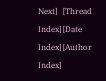Next]   [Thread Index] [Date Index] [Author Index]